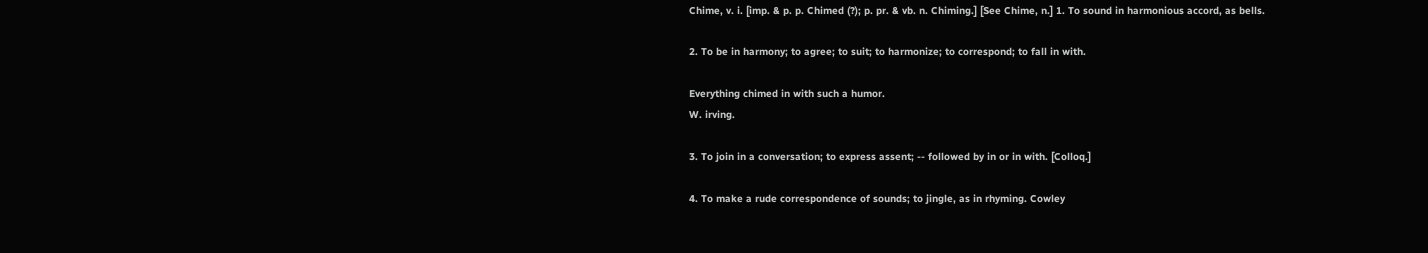Chime, v. i. [imp. & p. p. Chimed (?); p. pr. & vb. n. Chiming.] [See Chime, n.] 1. To sound in harmonious accord, as bells.

2. To be in harmony; to agree; to suit; to harmonize; to correspond; to fall in with.

Everything chimed in with such a humor.
W. irving.

3. To join in a conversation; to express assent; -- followed by in or in with. [Colloq.]

4. To make a rude correspondence of sounds; to jingle, as in rhyming. Cowley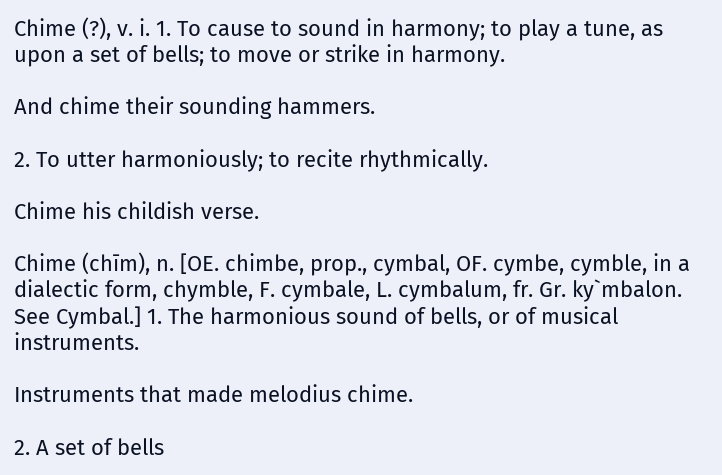Chime (?), v. i. 1. To cause to sound in harmony; to play a tune, as upon a set of bells; to move or strike in harmony.

And chime their sounding hammers.

2. To utter harmoniously; to recite rhythmically.

Chime his childish verse.

Chime (chīm), n. [OE. chimbe, prop., cymbal, OF. cymbe, cymble, in a dialectic form, chymble, F. cymbale, L. cymbalum, fr. Gr. ky`mbalon. See Cymbal.] 1. The harmonious sound of bells, or of musical instruments.

Instruments that made melodius chime.

2. A set of bells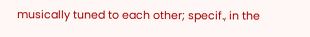musically tuned to each other; specif., in the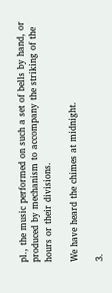pl., the music performed on such a set of bells by hand, or produced by mechanism to accompany the striking of the hours or their divisions.

We have heard the chimes at midnight.

3.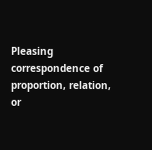Pleasing correspondence of proportion, relation, or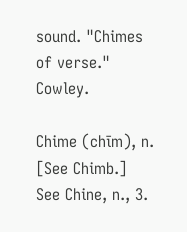sound. "Chimes of verse." Cowley.

Chime (chīm), n. [See Chimb.] See Chine, n., 3.